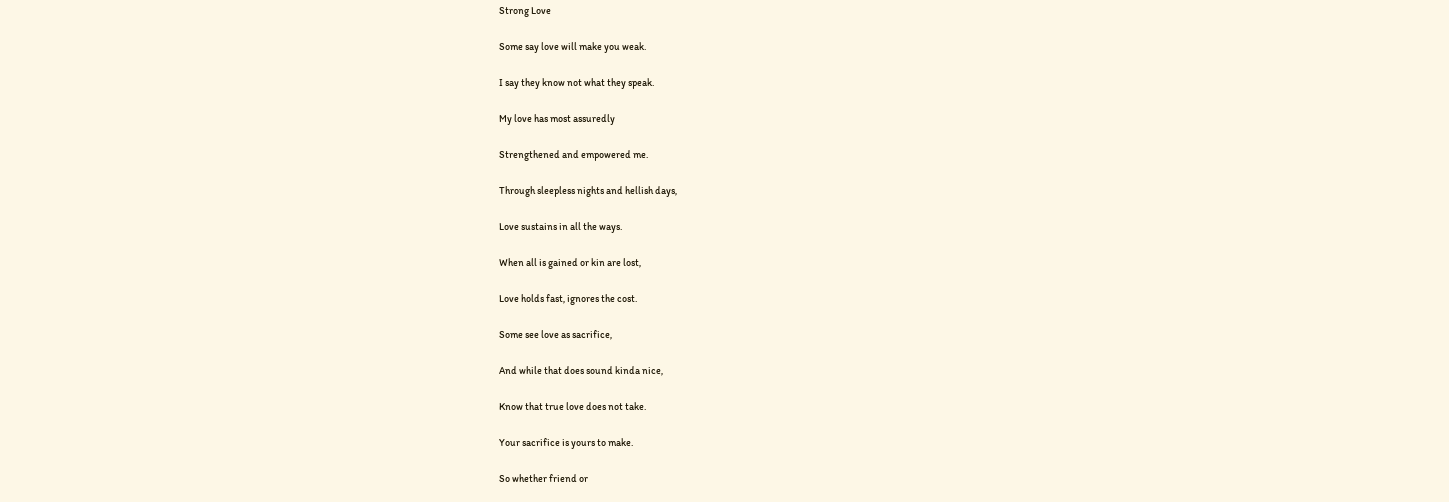Strong Love

Some say love will make you weak.

I say they know not what they speak.

My love has most assuredly

Strengthened and empowered me.

Through sleepless nights and hellish days,

Love sustains in all the ways.

When all is gained or kin are lost,

Love holds fast, ignores the cost.

Some see love as sacrifice,

And while that does sound kinda nice,

Know that true love does not take.

Your sacrifice is yours to make.

So whether friend or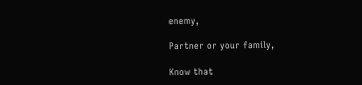enemy,

Partner or your family,

Know that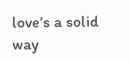love’s a solid way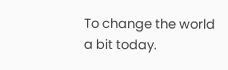To change the world a bit today.